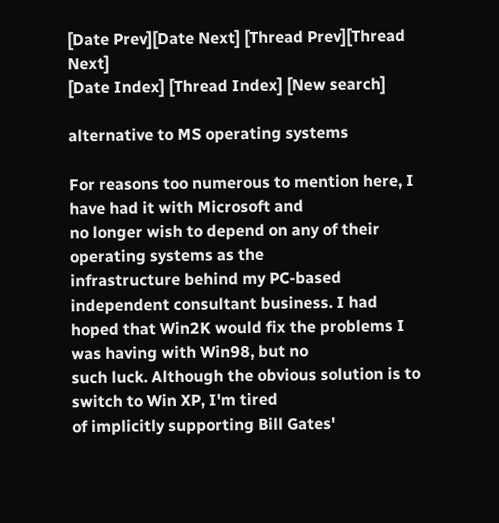[Date Prev][Date Next] [Thread Prev][Thread Next]
[Date Index] [Thread Index] [New search]

alternative to MS operating systems

For reasons too numerous to mention here, I have had it with Microsoft and
no longer wish to depend on any of their operating systems as the
infrastructure behind my PC-based independent consultant business. I had
hoped that Win2K would fix the problems I was having with Win98, but no
such luck. Although the obvious solution is to switch to Win XP, I'm tired
of implicitly supporting Bill Gates'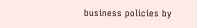business policies by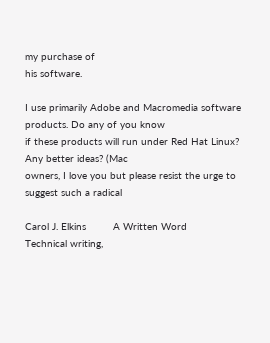my purchase of
his software.

I use primarily Adobe and Macromedia software products. Do any of you know
if these products will run under Red Hat Linux? Any better ideas? (Mac
owners, I love you but please resist the urge to suggest such a radical

Carol J. Elkins         A Written Word
Technical writing,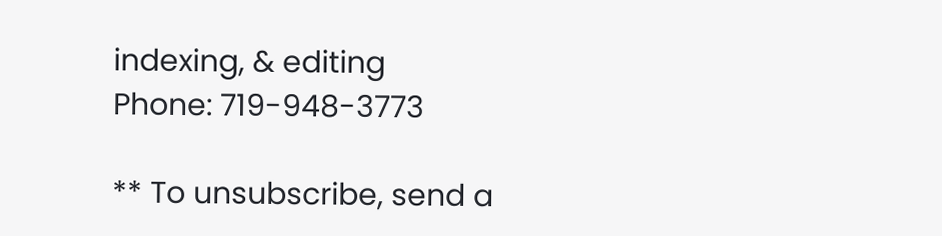indexing, & editing
Phone: 719-948-3773

** To unsubscribe, send a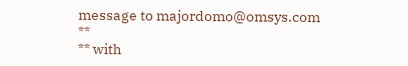message to majordomo@omsys.com **
** with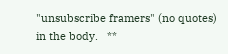"unsubscribe framers" (no quotes) in the body.   **